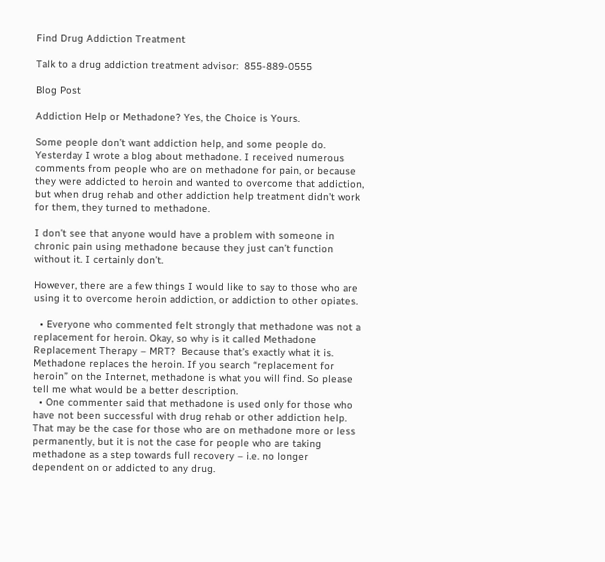Find Drug Addiction Treatment

Talk to a drug addiction treatment advisor:  855-889-0555

Blog Post

Addiction Help or Methadone? Yes, the Choice is Yours.

Some people don’t want addiction help, and some people do. Yesterday I wrote a blog about methadone. I received numerous comments from people who are on methadone for pain, or because they were addicted to heroin and wanted to overcome that addiction, but when drug rehab and other addiction help treatment didn’t work for them, they turned to methadone.

I don’t see that anyone would have a problem with someone in chronic pain using methadone because they just can’t function without it. I certainly don’t.

However, there are a few things I would like to say to those who are using it to overcome heroin addiction, or addiction to other opiates.

  • Everyone who commented felt strongly that methadone was not a replacement for heroin. Okay, so why is it called Methadone Replacement Therapy – MRT?  Because that’s exactly what it is. Methadone replaces the heroin. If you search “replacement for heroin” on the Internet, methadone is what you will find. So please tell me what would be a better description.
  • One commenter said that methadone is used only for those who have not been successful with drug rehab or other addiction help. That may be the case for those who are on methadone more or less permanently, but it is not the case for people who are taking methadone as a step towards full recovery – i.e. no longer dependent on or addicted to any drug.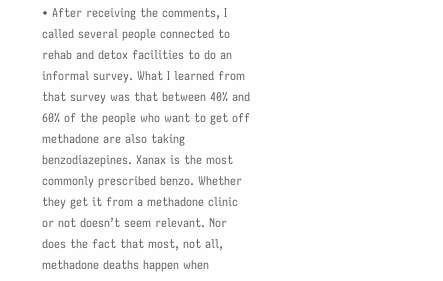• After receiving the comments, I called several people connected to rehab and detox facilities to do an informal survey. What I learned from that survey was that between 40% and 60% of the people who want to get off methadone are also taking benzodiazepines. Xanax is the most commonly prescribed benzo. Whether they get it from a methadone clinic or not doesn’t seem relevant. Nor does the fact that most, not all, methadone deaths happen when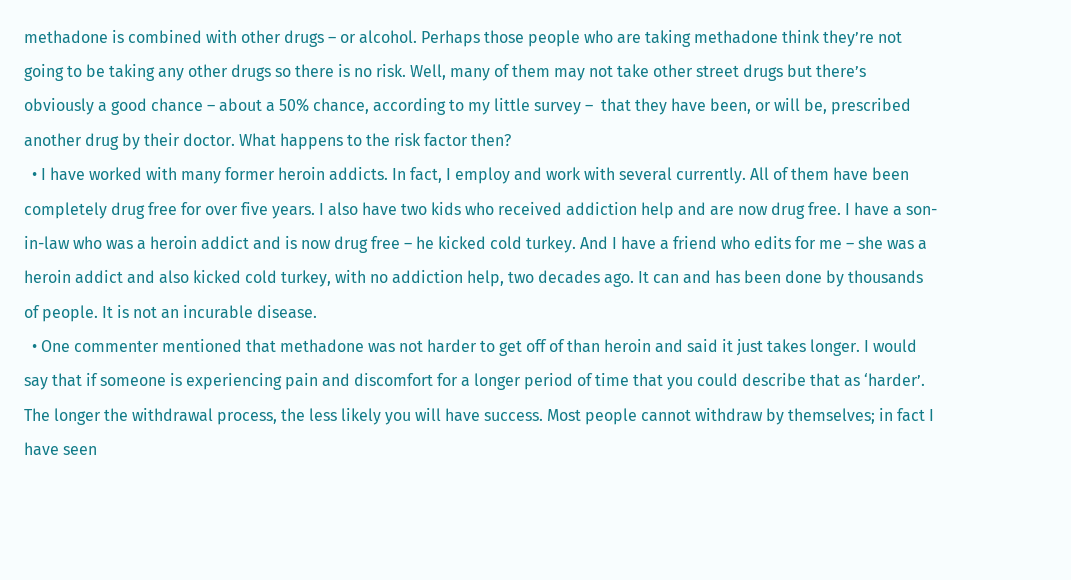methadone is combined with other drugs – or alcohol. Perhaps those people who are taking methadone think they’re not going to be taking any other drugs so there is no risk. Well, many of them may not take other street drugs but there’s obviously a good chance – about a 50% chance, according to my little survey –  that they have been, or will be, prescribed another drug by their doctor. What happens to the risk factor then?
  • I have worked with many former heroin addicts. In fact, I employ and work with several currently. All of them have been completely drug free for over five years. I also have two kids who received addiction help and are now drug free. I have a son-in-law who was a heroin addict and is now drug free – he kicked cold turkey. And I have a friend who edits for me – she was a heroin addict and also kicked cold turkey, with no addiction help, two decades ago. It can and has been done by thousands of people. It is not an incurable disease.
  • One commenter mentioned that methadone was not harder to get off of than heroin and said it just takes longer. I would say that if someone is experiencing pain and discomfort for a longer period of time that you could describe that as ‘harder’. The longer the withdrawal process, the less likely you will have success. Most people cannot withdraw by themselves; in fact I have seen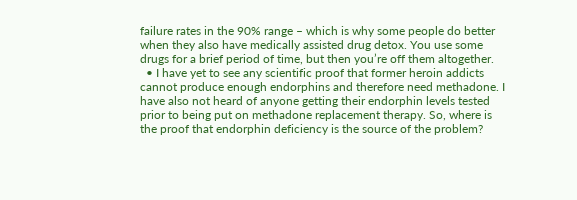failure rates in the 90% range – which is why some people do better when they also have medically assisted drug detox. You use some drugs for a brief period of time, but then you’re off them altogether.
  • I have yet to see any scientific proof that former heroin addicts cannot produce enough endorphins and therefore need methadone. I have also not heard of anyone getting their endorphin levels tested prior to being put on methadone replacement therapy. So, where is the proof that endorphin deficiency is the source of the problem?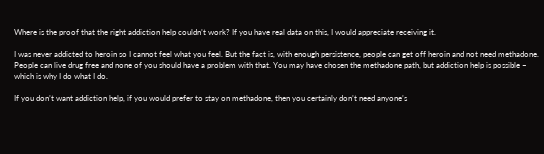Where is the proof that the right addiction help couldn’t work? If you have real data on this, I would appreciate receiving it.

I was never addicted to heroin so I cannot feel what you feel. But the fact is, with enough persistence, people can get off heroin and not need methadone. People can live drug free and none of you should have a problem with that. You may have chosen the methadone path, but addiction help is possible – which is why I do what I do.

If you don’t want addiction help, if you would prefer to stay on methadone, then you certainly don’t need anyone’s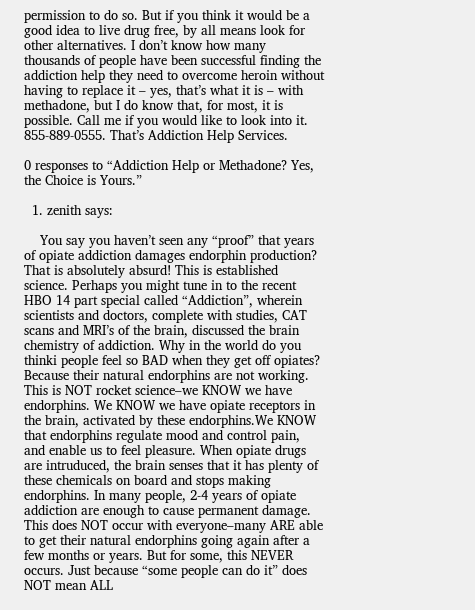permission to do so. But if you think it would be a good idea to live drug free, by all means look for other alternatives. I don’t know how many thousands of people have been successful finding the addiction help they need to overcome heroin without having to replace it – yes, that’s what it is – with methadone, but I do know that, for most, it is possible. Call me if you would like to look into it. 855-889-0555. That’s Addiction Help Services.

0 responses to “Addiction Help or Methadone? Yes, the Choice is Yours.”

  1. zenith says:

    You say you haven’t seen any “proof” that years of opiate addiction damages endorphin production? That is absolutely absurd! This is established science. Perhaps you might tune in to the recent HBO 14 part special called “Addiction”, wherein scientists and doctors, complete with studies, CAT scans and MRI’s of the brain, discussed the brain chemistry of addiction. Why in the world do you thinki people feel so BAD when they get off opiates? Because their natural endorphins are not working. This is NOT rocket science–we KNOW we have endorphins. We KNOW we have opiate receptors in the brain, activated by these endorphins.We KNOW that endorphins regulate mood and control pain, and enable us to feel pleasure. When opiate drugs are intruduced, the brain senses that it has plenty of these chemicals on board and stops making endorphins. In many people, 2-4 years of opiate addiction are enough to cause permanent damage. This does NOT occur with everyone–many ARE able to get their natural endorphins going again after a few months or years. But for some, this NEVER occurs. Just because “some people can do it” does NOT mean ALL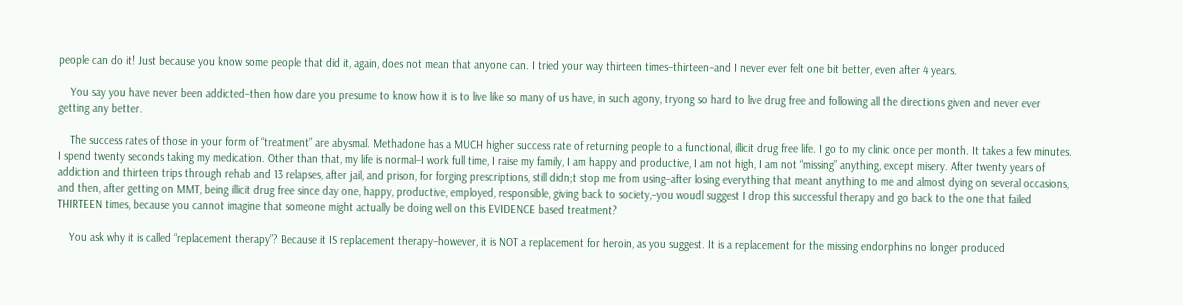people can do it! Just because you know some people that did it, again, does not mean that anyone can. I tried your way thirteen times–thirteen–and I never ever felt one bit better, even after 4 years.

    You say you have never been addicted–then how dare you presume to know how it is to live like so many of us have, in such agony, tryong so hard to live drug free and following all the directions given and never ever getting any better.

    The success rates of those in your form of “treatment” are abysmal. Methadone has a MUCH higher success rate of returning people to a functional, illicit drug free life. I go to my clinic once per month. It takes a few minutes. I spend twenty seconds taking my medication. Other than that, my life is normal–I work full time, I raise my family, I am happy and productive, I am not high, I am not “missing” anything, except misery. After twenty years of addiction and thirteen trips through rehab and 13 relapses, after jail, and prison, for forging prescriptions, still didn;t stop me from using–after losing everything that meant anything to me and almost dying on several occasions, and then, after getting on MMT, being illicit drug free since day one, happy, productive, employed, responsible, giving back to society,–you woudl suggest I drop this successful therapy and go back to the one that failed THIRTEEN times, because you cannot imagine that someone might actually be doing well on this EVIDENCE based treatment?

    You ask why it is called “replacement therapy”? Because it IS replacement therapy–however, it is NOT a replacement for heroin, as you suggest. It is a replacement for the missing endorphins no longer produced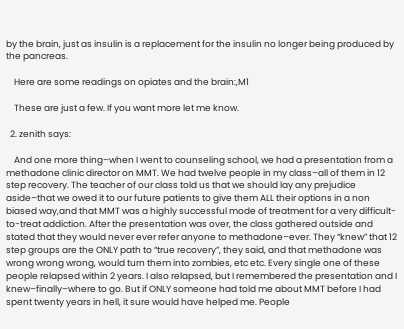by the brain, just as insulin is a replacement for the insulin no longer being produced by the pancreas.

    Here are some readings on opiates and the brain:,M1

    These are just a few. If you want more let me know.

  2. zenith says:

    And one more thing–when I went to counseling school, we had a presentation from a methadone clinic director on MMT. We had twelve people in my class–all of them in 12 step recovery. The teacher of our class told us that we should lay any prejudice aside–that we owed it to our future patients to give them ALL their options in a non biased way,and that MMT was a highly successful mode of treatment for a very difficult-to-treat addiction. After the presentation was over, the class gathered outside and stated that they would never ever refer anyone to methadone–ever. They “knew” that 12 step groups are the ONLY path to “true recovery”, they said, and that methadone was wrong wrong wrong, would turn them into zombies, etc etc. Every single one of these people relapsed within 2 years. I also relapsed, but I remembered the presentation and I knew–finally–where to go. But if ONLY someone had told me about MMT before I had spent twenty years in hell, it sure would have helped me. People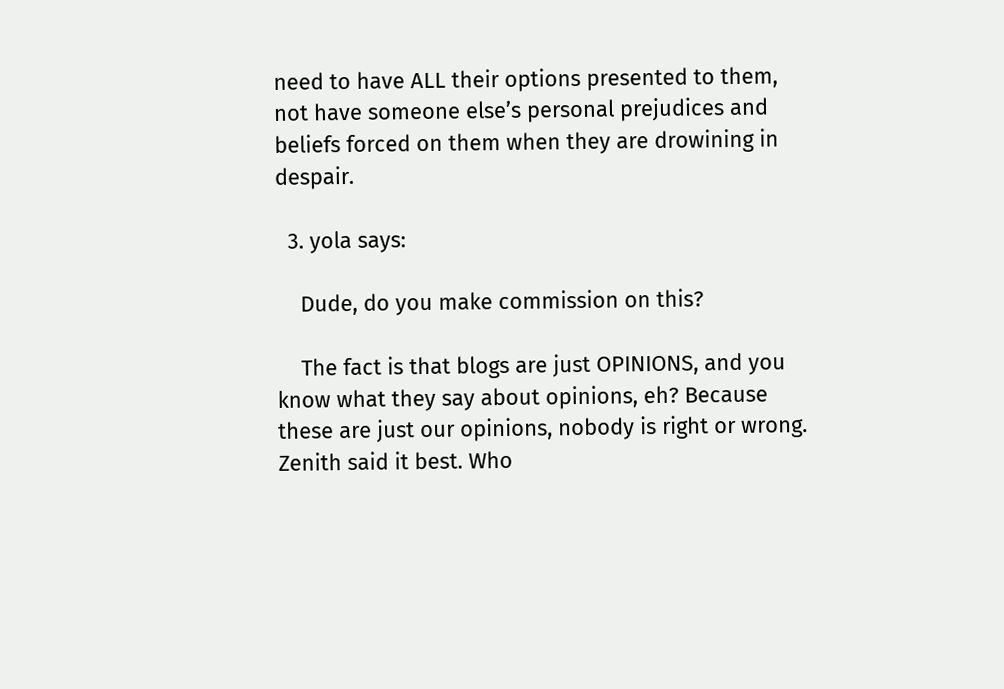need to have ALL their options presented to them, not have someone else’s personal prejudices and beliefs forced on them when they are drowining in despair.

  3. yola says:

    Dude, do you make commission on this?

    The fact is that blogs are just OPINIONS, and you know what they say about opinions, eh? Because these are just our opinions, nobody is right or wrong. Zenith said it best. Who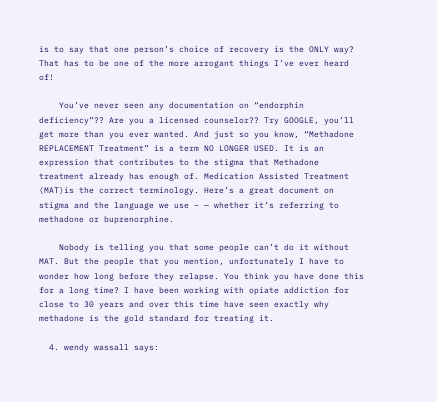is to say that one person’s choice of recovery is the ONLY way? That has to be one of the more arrogant things I’ve ever heard of!

    You’ve never seen any documentation on “endorphin deficiency”?? Are you a licensed counselor?? Try GOOGLE, you’ll get more than you ever wanted. And just so you know, “Methadone REPLACEMENT Treatment” is a term NO LONGER USED. It is an expression that contributes to the stigma that Methadone treatment already has enough of. Medication Assisted Treatment (MAT)is the correct terminology. Here’s a great document on stigma and the language we use – — whether it’s referring to methadone or buprenorphine.

    Nobody is telling you that some people can’t do it without MAT. But the people that you mention, unfortunately I have to wonder how long before they relapse. You think you have done this for a long time? I have been working with opiate addiction for close to 30 years and over this time have seen exactly why methadone is the gold standard for treating it.

  4. wendy wassall says: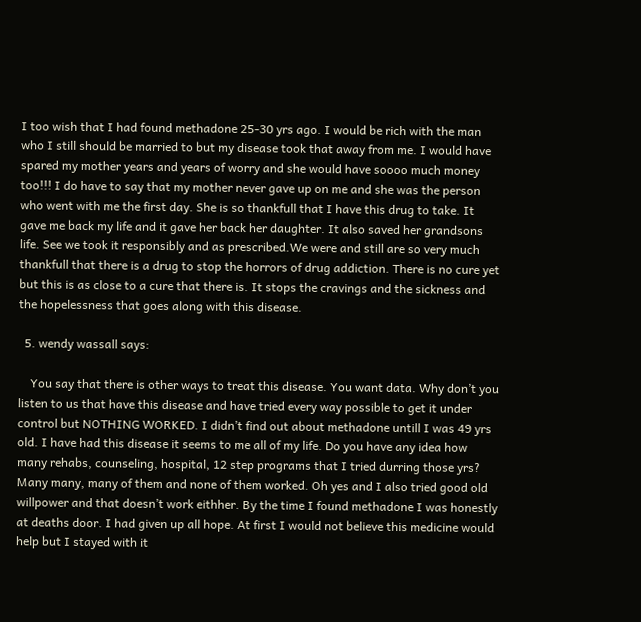I too wish that I had found methadone 25-30 yrs ago. I would be rich with the man who I still should be married to but my disease took that away from me. I would have spared my mother years and years of worry and she would have soooo much money too!!! I do have to say that my mother never gave up on me and she was the person who went with me the first day. She is so thankfull that I have this drug to take. It gave me back my life and it gave her back her daughter. It also saved her grandsons life. See we took it responsibly and as prescribed.We were and still are so very much thankfull that there is a drug to stop the horrors of drug addiction. There is no cure yet but this is as close to a cure that there is. It stops the cravings and the sickness and the hopelessness that goes along with this disease.

  5. wendy wassall says:

    You say that there is other ways to treat this disease. You want data. Why don’t you listen to us that have this disease and have tried every way possible to get it under control but NOTHING WORKED. I didn’t find out about methadone untill I was 49 yrs old. I have had this disease it seems to me all of my life. Do you have any idea how many rehabs, counseling, hospital, 12 step programs that I tried durring those yrs? Many many, many of them and none of them worked. Oh yes and I also tried good old willpower and that doesn’t work eithher. By the time I found methadone I was honestly at deaths door. I had given up all hope. At first I would not believe this medicine would help but I stayed with it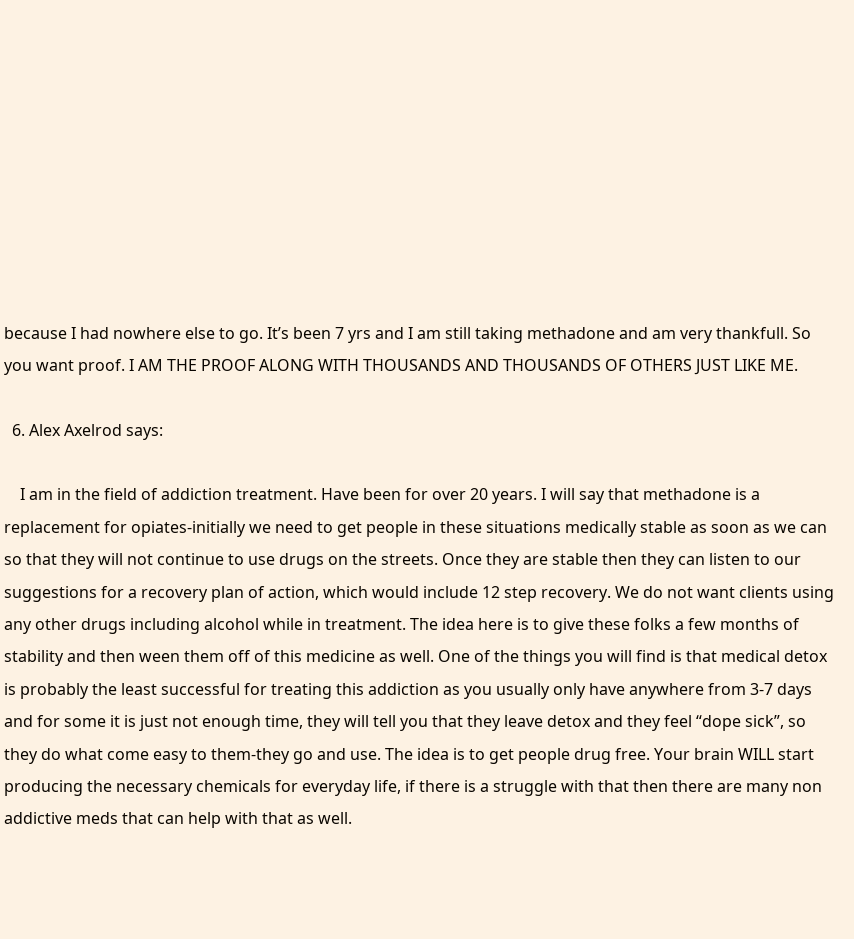because I had nowhere else to go. It’s been 7 yrs and I am still taking methadone and am very thankfull. So you want proof. I AM THE PROOF ALONG WITH THOUSANDS AND THOUSANDS OF OTHERS JUST LIKE ME.

  6. Alex Axelrod says:

    I am in the field of addiction treatment. Have been for over 20 years. I will say that methadone is a replacement for opiates-initially we need to get people in these situations medically stable as soon as we can so that they will not continue to use drugs on the streets. Once they are stable then they can listen to our suggestions for a recovery plan of action, which would include 12 step recovery. We do not want clients using any other drugs including alcohol while in treatment. The idea here is to give these folks a few months of stability and then ween them off of this medicine as well. One of the things you will find is that medical detox is probably the least successful for treating this addiction as you usually only have anywhere from 3-7 days and for some it is just not enough time, they will tell you that they leave detox and they feel “dope sick”, so they do what come easy to them-they go and use. The idea is to get people drug free. Your brain WILL start producing the necessary chemicals for everyday life, if there is a struggle with that then there are many non addictive meds that can help with that as well.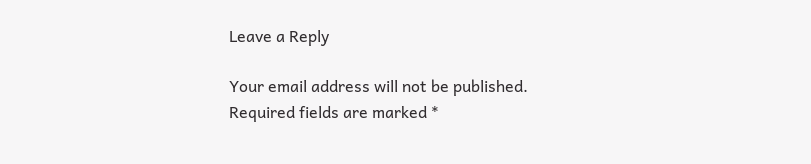Leave a Reply

Your email address will not be published. Required fields are marked *